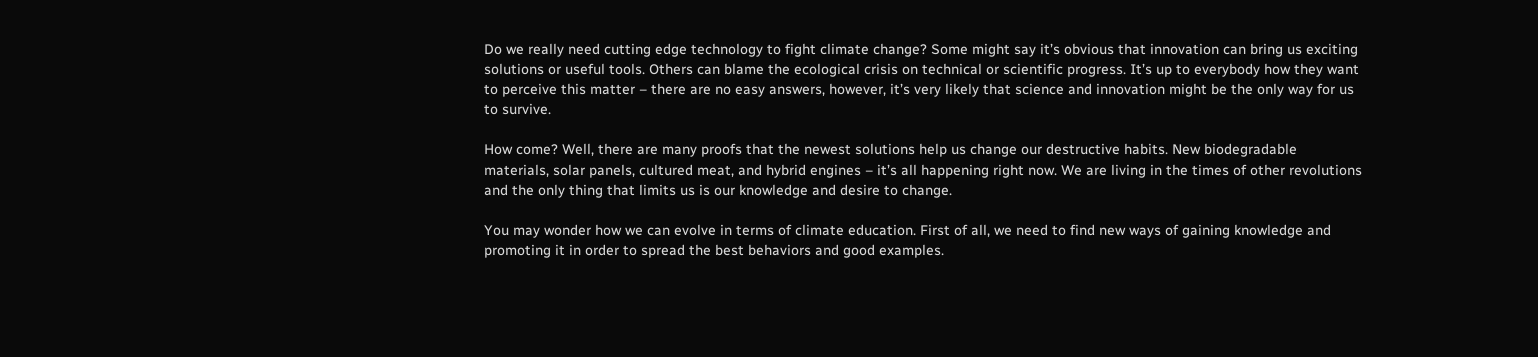Do we really need cutting edge technology to fight climate change? Some might say it’s obvious that innovation can bring us exciting solutions or useful tools. Others can blame the ecological crisis on technical or scientific progress. It’s up to everybody how they want to perceive this matter – there are no easy answers, however, it’s very likely that science and innovation might be the only way for us to survive.

How come? Well, there are many proofs that the newest solutions help us change our destructive habits. New biodegradable materials, solar panels, cultured meat, and hybrid engines – it’s all happening right now. We are living in the times of other revolutions and the only thing that limits us is our knowledge and desire to change.

You may wonder how we can evolve in terms of climate education. First of all, we need to find new ways of gaining knowledge and promoting it in order to spread the best behaviors and good examples.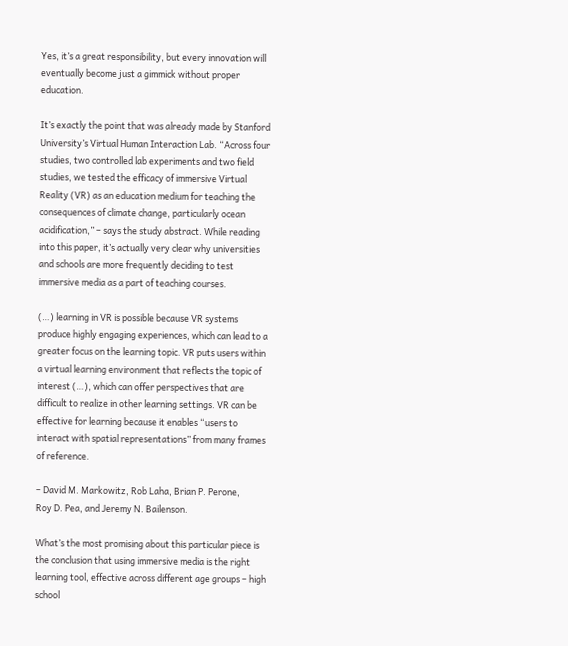Yes, it’s a great responsibility, but every innovation will eventually become just a gimmick without proper education.

It’s exactly the point that was already made by Stanford University’s Virtual Human Interaction Lab. “Across four studies, two controlled lab experiments and two field studies, we tested the efficacy of immersive Virtual Reality (VR) as an education medium for teaching the consequences of climate change, particularly ocean acidification,” – says the study abstract. While reading into this paper, it’s actually very clear why universities and schools are more frequently deciding to test immersive media as a part of teaching courses.

(…) learning in VR is possible because VR systems produce highly engaging experiences, which can lead to a greater focus on the learning topic. VR puts users within a virtual learning environment that reflects the topic of interest (…), which can offer perspectives that are difficult to realize in other learning settings. VR can be effective for learning because it enables “users to interact with spatial representations” from many frames of reference.

– David M. Markowitz, Rob Laha, Brian P. Perone,
Roy D. Pea, and Jeremy N. Bailenson.

What’s the most promising about this particular piece is the conclusion that using immersive media is the right learning tool, effective across different age groups – high school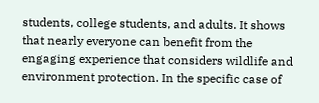students, college students, and adults. It shows that nearly everyone can benefit from the engaging experience that considers wildlife and environment protection. In the specific case of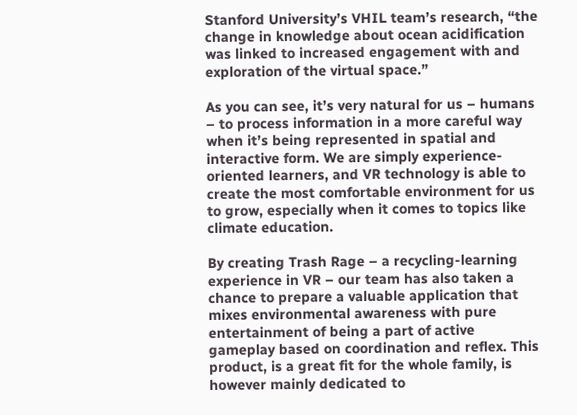Stanford University’s VHIL team’s research, “the change in knowledge about ocean acidification was linked to increased engagement with and exploration of the virtual space.”

As you can see, it’s very natural for us – humans – to process information in a more careful way when it’s being represented in spatial and interactive form. We are simply experience-oriented learners, and VR technology is able to create the most comfortable environment for us to grow, especially when it comes to topics like climate education.

By creating Trash Rage – a recycling-learning experience in VR – our team has also taken a chance to prepare a valuable application that mixes environmental awareness with pure entertainment of being a part of active gameplay based on coordination and reflex. This product, is a great fit for the whole family, is however mainly dedicated to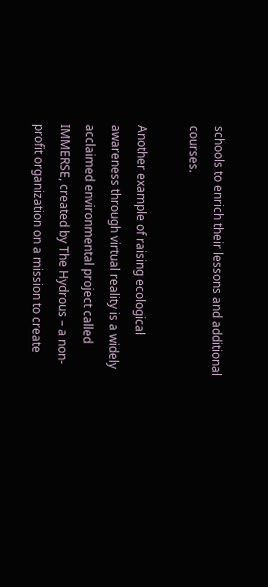schools to enrich their lessons and additional courses.

Another example of raising ecological awareness through virtual reality is a widely acclaimed environmental project called IMMERSE, created by The Hydrous – a non-profit organization on a mission to create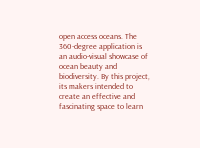open access oceans. The 360-degree application is an audio-visual showcase of ocean beauty and biodiversity. By this project, its makers intended to create an effective and fascinating space to learn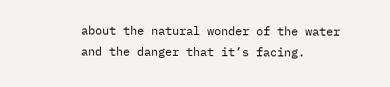about the natural wonder of the water and the danger that it’s facing.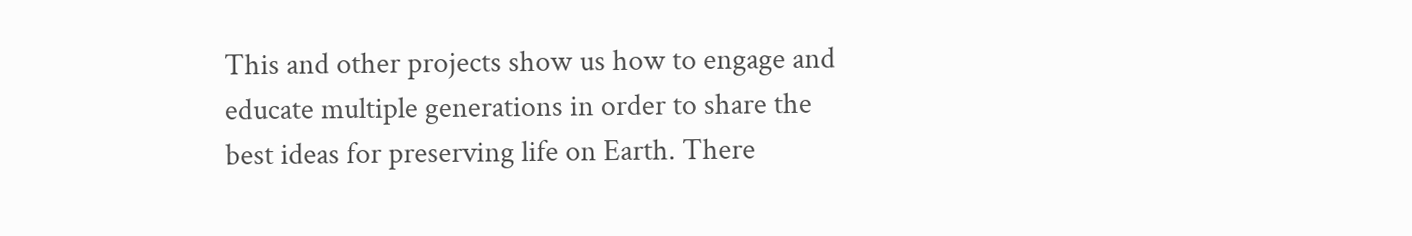This and other projects show us how to engage and educate multiple generations in order to share the best ideas for preserving life on Earth. There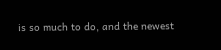is so much to do, and the newest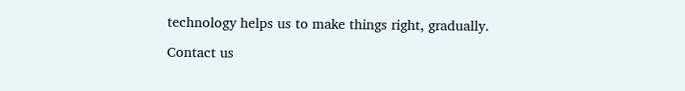technology helps us to make things right, gradually.

Contact us